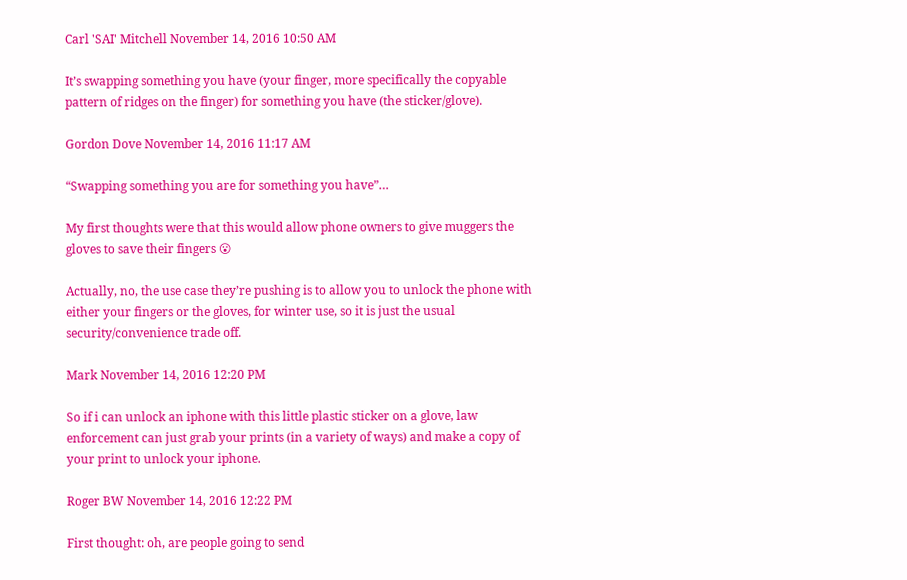Carl 'SAI' Mitchell November 14, 2016 10:50 AM

It’s swapping something you have (your finger, more specifically the copyable pattern of ridges on the finger) for something you have (the sticker/glove).

Gordon Dove November 14, 2016 11:17 AM

“Swapping something you are for something you have”…

My first thoughts were that this would allow phone owners to give muggers the gloves to save their fingers 😮

Actually, no, the use case they’re pushing is to allow you to unlock the phone with either your fingers or the gloves, for winter use, so it is just the usual security/convenience trade off.

Mark November 14, 2016 12:20 PM

So if i can unlock an iphone with this little plastic sticker on a glove, law enforcement can just grab your prints (in a variety of ways) and make a copy of your print to unlock your iphone.

Roger BW November 14, 2016 12:22 PM

First thought: oh, are people going to send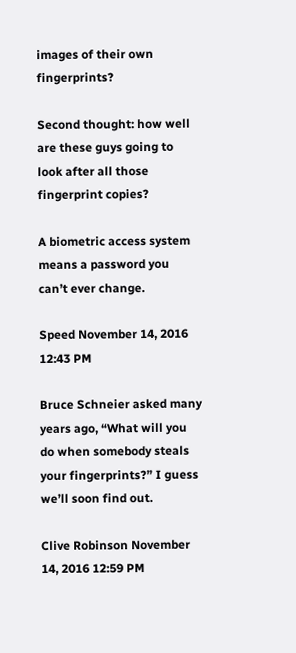images of their own fingerprints?

Second thought: how well are these guys going to look after all those fingerprint copies?

A biometric access system means a password you can’t ever change.

Speed November 14, 2016 12:43 PM

Bruce Schneier asked many years ago, “What will you do when somebody steals your fingerprints?” I guess we’ll soon find out.

Clive Robinson November 14, 2016 12:59 PM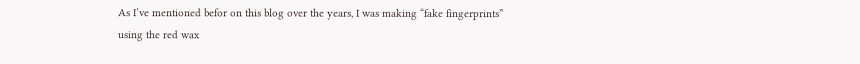As I’ve mentioned befor on this blog over the years, I was making “fake fingerprints” using the red wax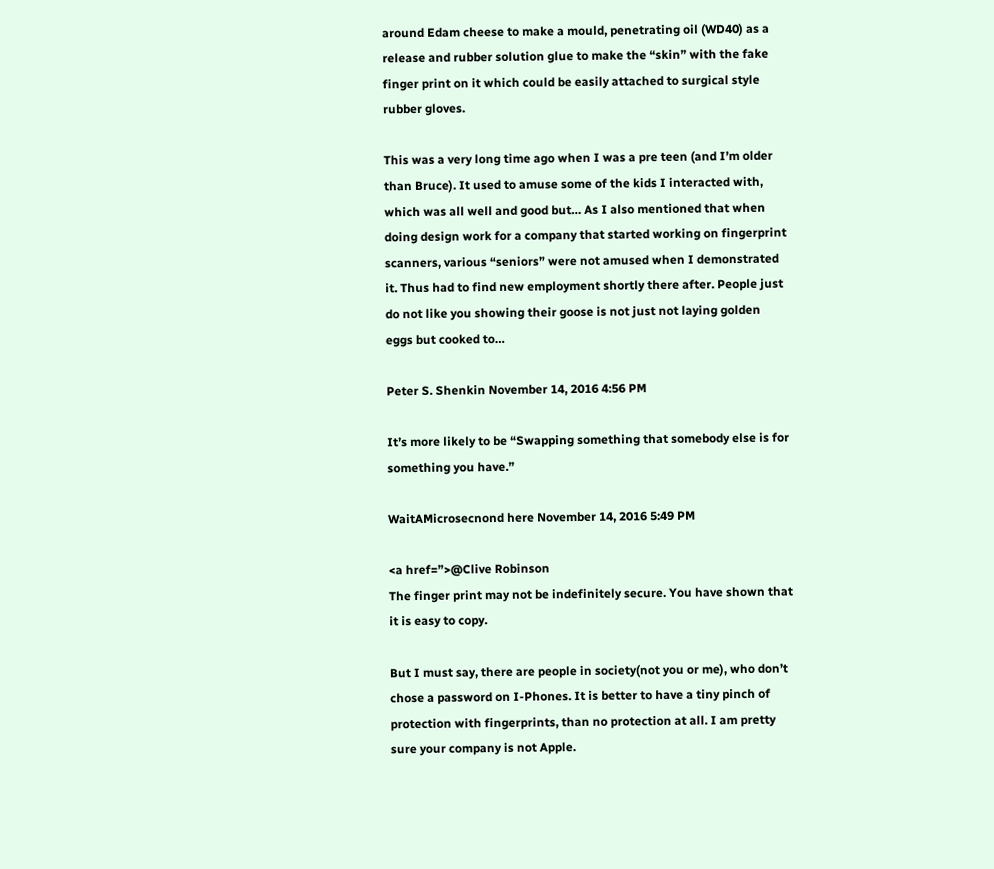around Edam cheese to make a mould, penetrating oil (WD40) as a release and rubber solution glue to make the “skin” with the fake finger print on it which could be easily attached to surgical style rubber gloves.

This was a very long time ago when I was a pre teen (and I’m older than Bruce). It used to amuse some of the kids I interacted with, which was all well and good but… As I also mentioned that when doing design work for a company that started working on fingerprint scanners, various “seniors” were not amused when I demonstrated it. Thus had to find new employment shortly there after. People just do not like you showing their goose is not just not laying golden eggs but cooked to…

Peter S. Shenkin November 14, 2016 4:56 PM

It’s more likely to be “Swapping something that somebody else is for something you have.”

WaitAMicrosecnond here November 14, 2016 5:49 PM

<a href=”>@Clive Robinson
The finger print may not be indefinitely secure. You have shown that it is easy to copy.

But I must say, there are people in society(not you or me), who don’t chose a password on I-Phones. It is better to have a tiny pinch of protection with fingerprints, than no protection at all. I am pretty sure your company is not Apple.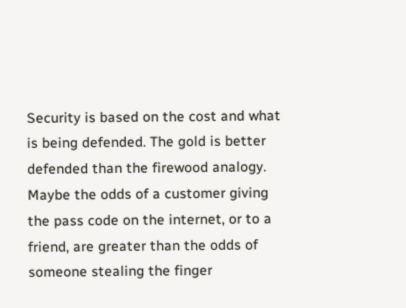Security is based on the cost and what is being defended. The gold is better defended than the firewood analogy. Maybe the odds of a customer giving the pass code on the internet, or to a friend, are greater than the odds of someone stealing the finger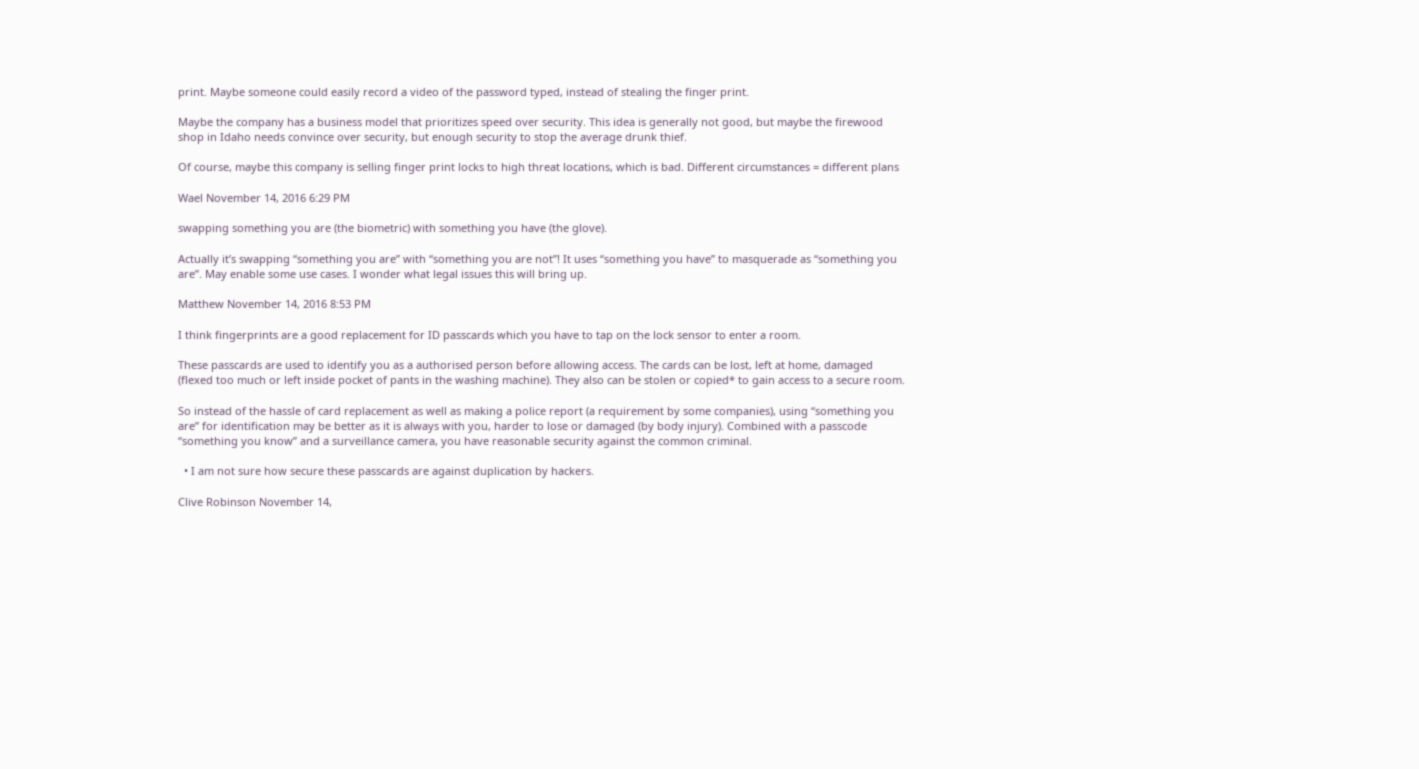print. Maybe someone could easily record a video of the password typed, instead of stealing the finger print.

Maybe the company has a business model that prioritizes speed over security. This idea is generally not good, but maybe the firewood shop in Idaho needs convince over security, but enough security to stop the average drunk thief.

Of course, maybe this company is selling finger print locks to high threat locations, which is bad. Different circumstances = different plans

Wael November 14, 2016 6:29 PM

swapping something you are (the biometric) with something you have (the glove).

Actually it’s swapping “something you are” with “something you are not”! It uses “something you have” to masquerade as “something you are”. May enable some use cases. I wonder what legal issues this will bring up.

Matthew November 14, 2016 8:53 PM

I think fingerprints are a good replacement for ID passcards which you have to tap on the lock sensor to enter a room.

These passcards are used to identify you as a authorised person before allowing access. The cards can be lost, left at home, damaged (flexed too much or left inside pocket of pants in the washing machine). They also can be stolen or copied* to gain access to a secure room.

So instead of the hassle of card replacement as well as making a police report (a requirement by some companies), using “something you are” for identification may be better as it is always with you, harder to lose or damaged (by body injury). Combined with a passcode “something you know” and a surveillance camera, you have reasonable security against the common criminal.

  • I am not sure how secure these passcards are against duplication by hackers.

Clive Robinson November 14,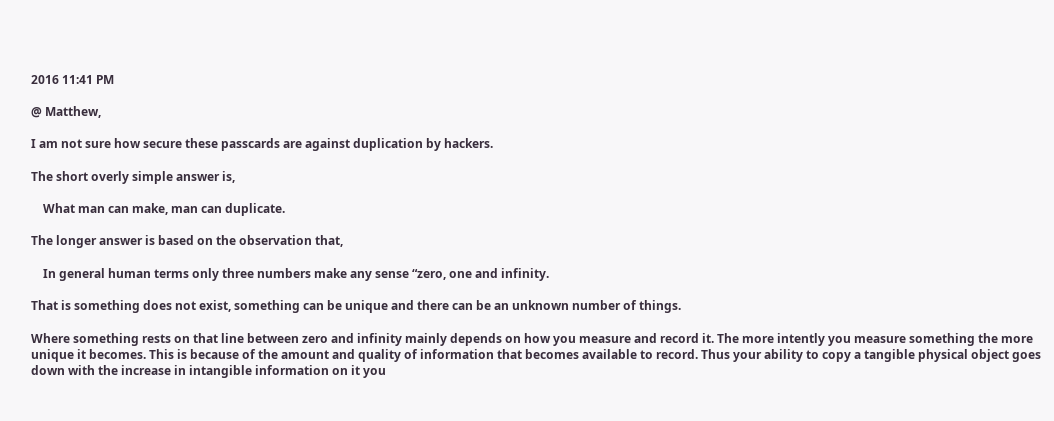2016 11:41 PM

@ Matthew,

I am not sure how secure these passcards are against duplication by hackers.

The short overly simple answer is,

    What man can make, man can duplicate.

The longer answer is based on the observation that,

    In general human terms only three numbers make any sense “zero, one and infinity.

That is something does not exist, something can be unique and there can be an unknown number of things.

Where something rests on that line between zero and infinity mainly depends on how you measure and record it. The more intently you measure something the more unique it becomes. This is because of the amount and quality of information that becomes available to record. Thus your ability to copy a tangible physical object goes down with the increase in intangible information on it you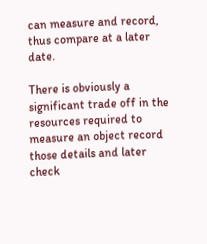can measure and record, thus compare at a later date.

There is obviously a significant trade off in the resources required to measure an object record those details and later check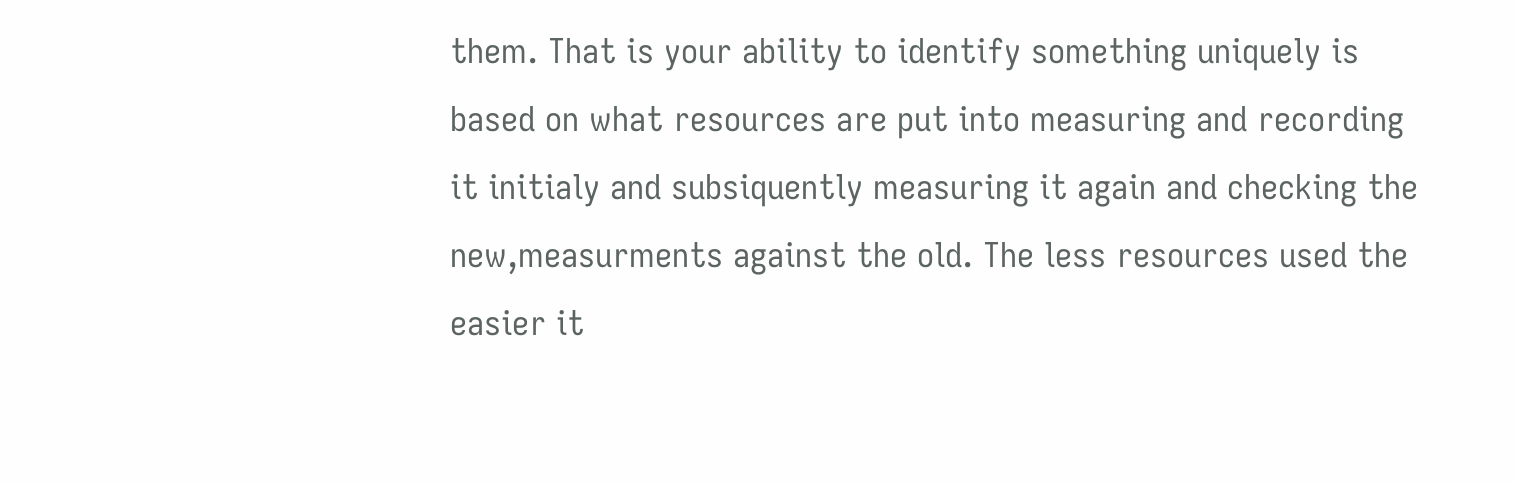them. That is your ability to identify something uniquely is based on what resources are put into measuring and recording it initialy and subsiquently measuring it again and checking the new,measurments against the old. The less resources used the easier it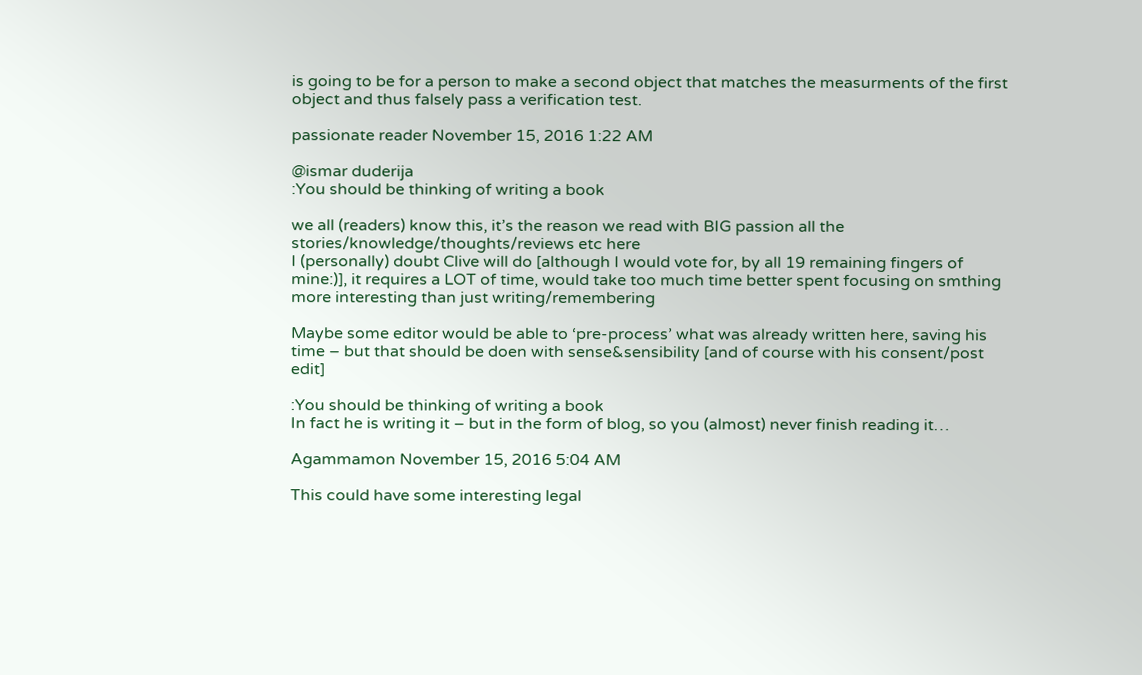is going to be for a person to make a second object that matches the measurments of the first object and thus falsely pass a verification test.

passionate reader November 15, 2016 1:22 AM

@ismar duderija
:You should be thinking of writing a book

we all (readers) know this, it’s the reason we read with BIG passion all the stories/knowledge/thoughts/reviews etc here
I (personally) doubt Clive will do [although I would vote for, by all 19 remaining fingers of mine:)], it requires a LOT of time, would take too much time better spent focusing on smthing more interesting than just writing/remembering

Maybe some editor would be able to ‘pre-process’ what was already written here, saving his time – but that should be doen with sense&sensibility [and of course with his consent/post edit]

:You should be thinking of writing a book
In fact he is writing it – but in the form of blog, so you (almost) never finish reading it…

Agammamon November 15, 2016 5:04 AM

This could have some interesting legal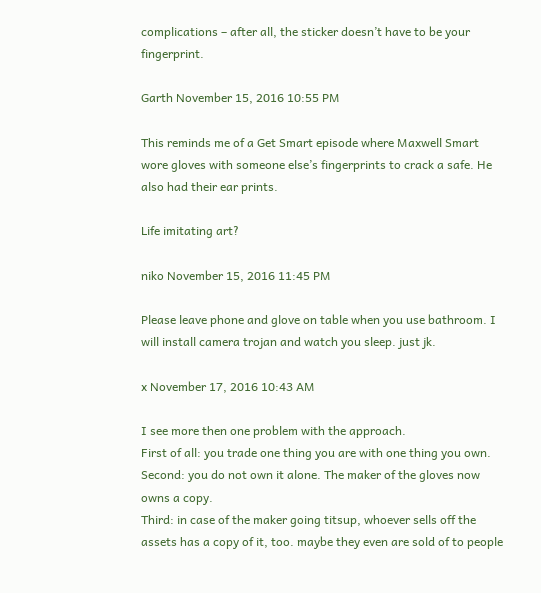complications – after all, the sticker doesn’t have to be your fingerprint.

Garth November 15, 2016 10:55 PM

This reminds me of a Get Smart episode where Maxwell Smart wore gloves with someone else’s fingerprints to crack a safe. He also had their ear prints.

Life imitating art?

niko November 15, 2016 11:45 PM

Please leave phone and glove on table when you use bathroom. I will install camera trojan and watch you sleep. just jk.

x November 17, 2016 10:43 AM

I see more then one problem with the approach.
First of all: you trade one thing you are with one thing you own.
Second: you do not own it alone. The maker of the gloves now owns a copy.
Third: in case of the maker going titsup, whoever sells off the assets has a copy of it, too. maybe they even are sold of to people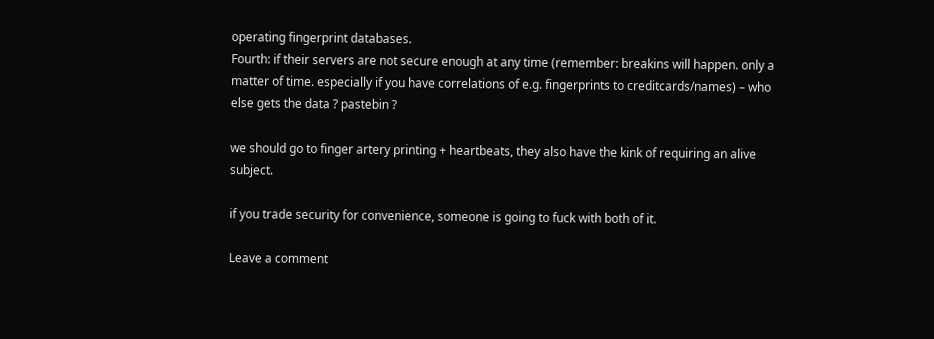operating fingerprint databases.
Fourth: if their servers are not secure enough at any time (remember: breakins will happen. only a matter of time. especially if you have correlations of e.g. fingerprints to creditcards/names) – who else gets the data ? pastebin ?

we should go to finger artery printing + heartbeats, they also have the kink of requiring an alive subject.

if you trade security for convenience, someone is going to fuck with both of it.

Leave a comment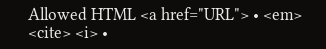Allowed HTML <a href="URL"> • <em> <cite> <i> •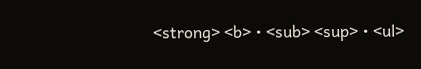<strong> <b> • <sub> <sup> • <ul>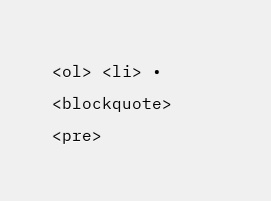<ol> <li> • <blockquote> <pre>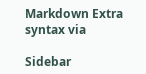Markdown Extra syntax via

Sidebar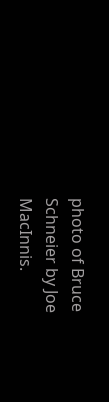photo of Bruce Schneier by Joe MacInnis.